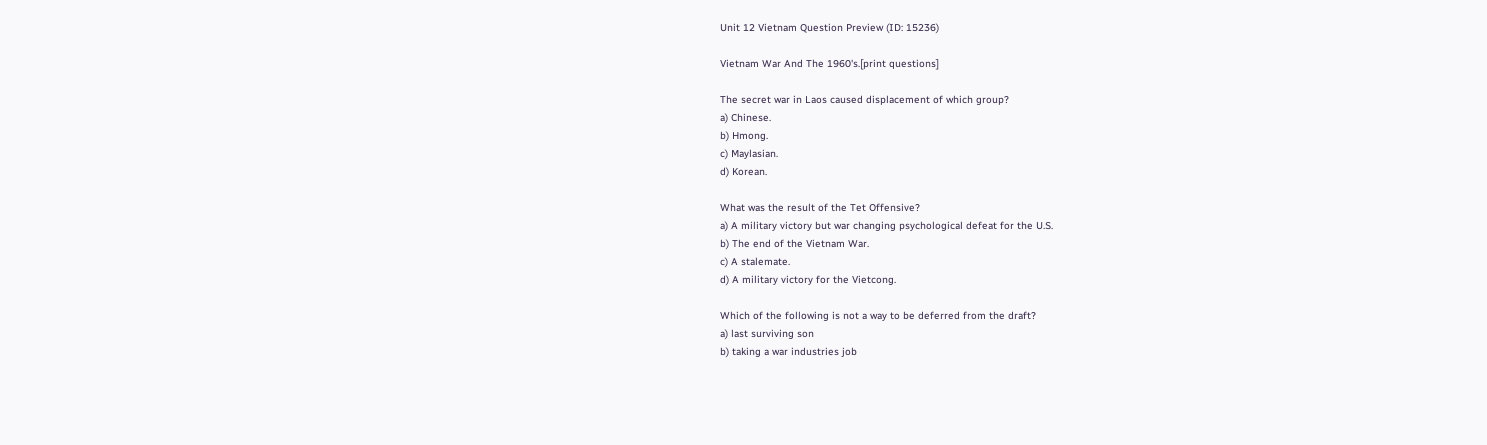Unit 12 Vietnam Question Preview (ID: 15236)

Vietnam War And The 1960's.[print questions]

The secret war in Laos caused displacement of which group?
a) Chinese.
b) Hmong.
c) Maylasian.
d) Korean.

What was the result of the Tet Offensive?
a) A military victory but war changing psychological defeat for the U.S.
b) The end of the Vietnam War.
c) A stalemate.
d) A military victory for the Vietcong.

Which of the following is not a way to be deferred from the draft?
a) last surviving son
b) taking a war industries job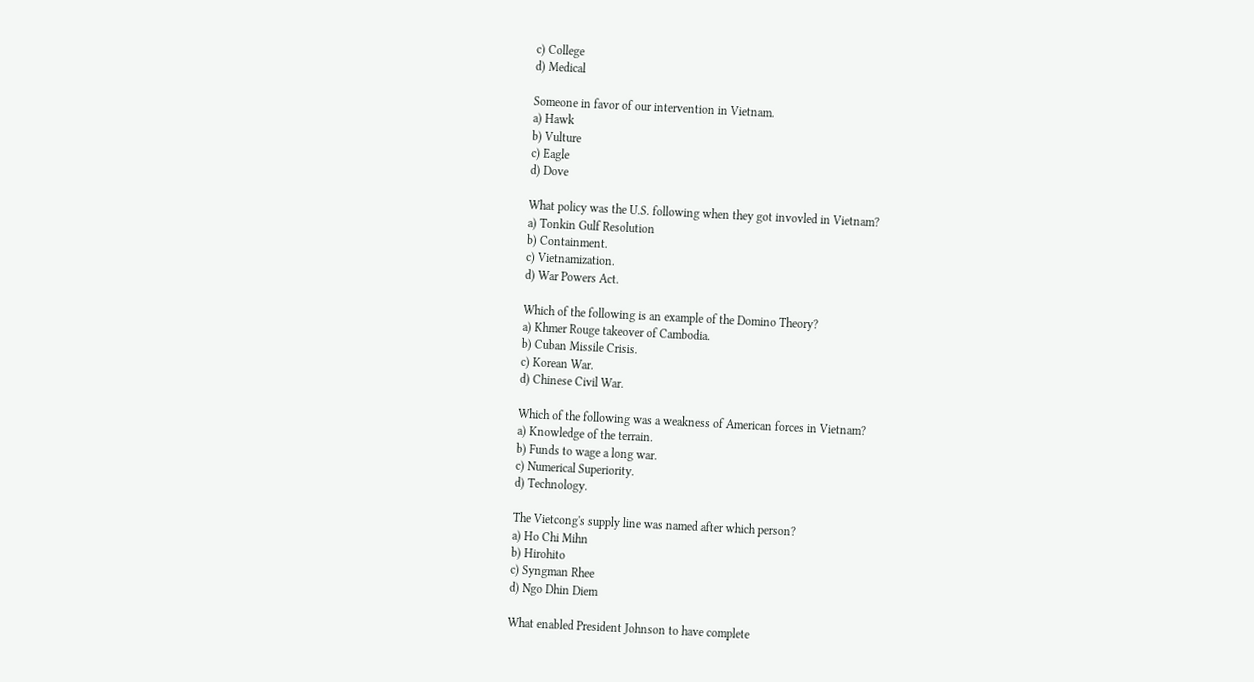c) College
d) Medical

Someone in favor of our intervention in Vietnam.
a) Hawk
b) Vulture
c) Eagle
d) Dove

What policy was the U.S. following when they got invovled in Vietnam?
a) Tonkin Gulf Resolution
b) Containment.
c) Vietnamization.
d) War Powers Act.

Which of the following is an example of the Domino Theory?
a) Khmer Rouge takeover of Cambodia.
b) Cuban Missile Crisis.
c) Korean War.
d) Chinese Civil War.

Which of the following was a weakness of American forces in Vietnam?
a) Knowledge of the terrain.
b) Funds to wage a long war.
c) Numerical Superiority.
d) Technology.

The Vietcong's supply line was named after which person?
a) Ho Chi Mihn
b) Hirohito
c) Syngman Rhee
d) Ngo Dhin Diem

What enabled President Johnson to have complete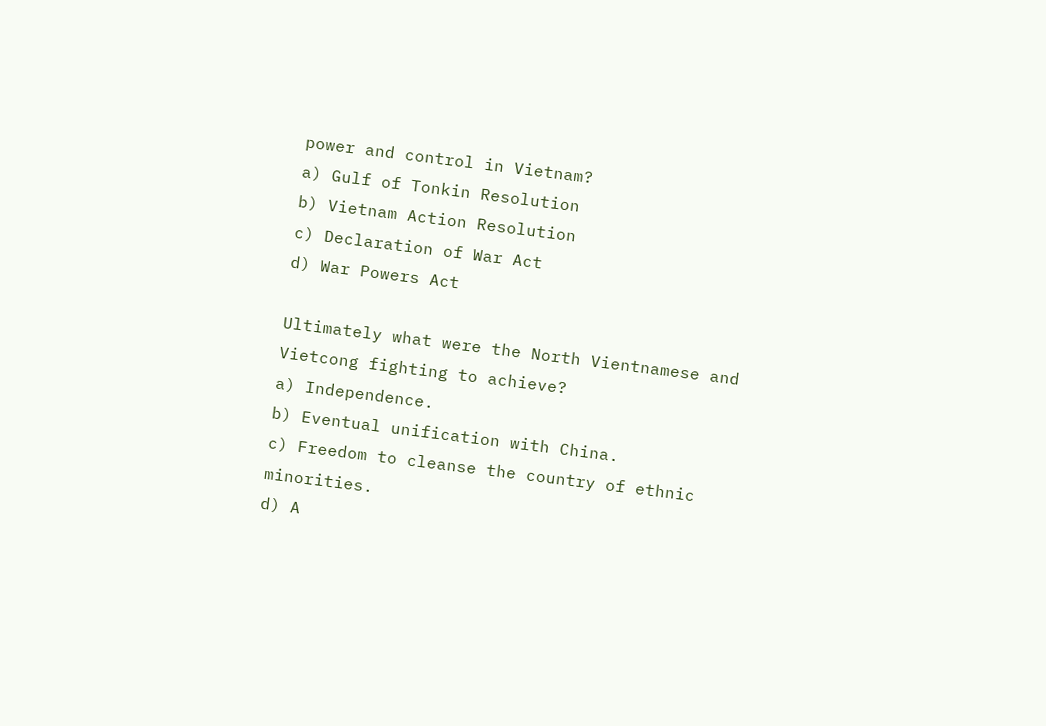power and control in Vietnam?
a) Gulf of Tonkin Resolution
b) Vietnam Action Resolution
c) Declaration of War Act
d) War Powers Act

Ultimately what were the North Vientnamese and Vietcong fighting to achieve?
a) Independence.
b) Eventual unification with China.
c) Freedom to cleanse the country of ethnic minorities.
d) A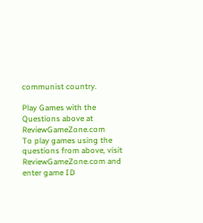communist country.

Play Games with the Questions above at ReviewGameZone.com
To play games using the questions from above, visit ReviewGameZone.com and enter game ID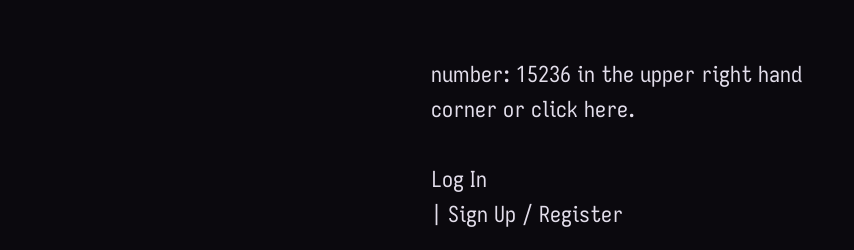number: 15236 in the upper right hand corner or click here.

Log In
| Sign Up / Register